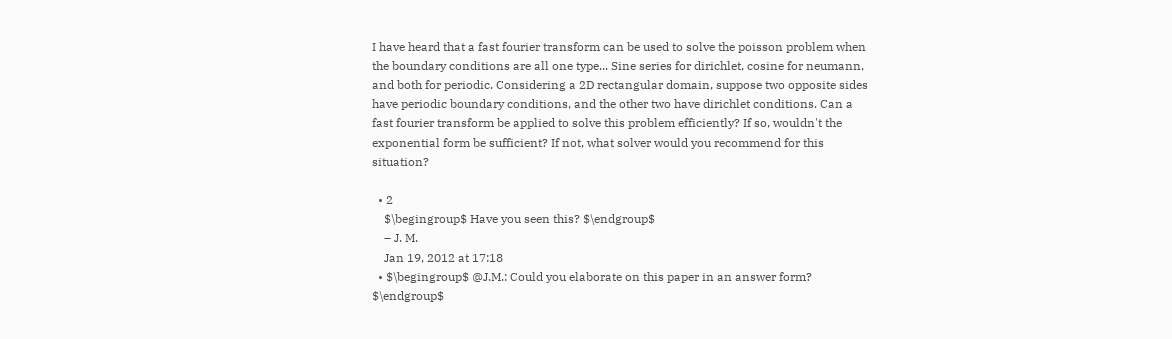I have heard that a fast fourier transform can be used to solve the poisson problem when the boundary conditions are all one type... Sine series for dirichlet, cosine for neumann, and both for periodic. Considering a 2D rectangular domain, suppose two opposite sides have periodic boundary conditions, and the other two have dirichlet conditions. Can a fast fourier transform be applied to solve this problem efficiently? If so, wouldn't the exponential form be sufficient? If not, what solver would you recommend for this situation?

  • 2
    $\begingroup$ Have you seen this? $\endgroup$
    – J. M.
    Jan 19, 2012 at 17:18
  • $\begingroup$ @J.M.: Could you elaborate on this paper in an answer form? $\endgroup$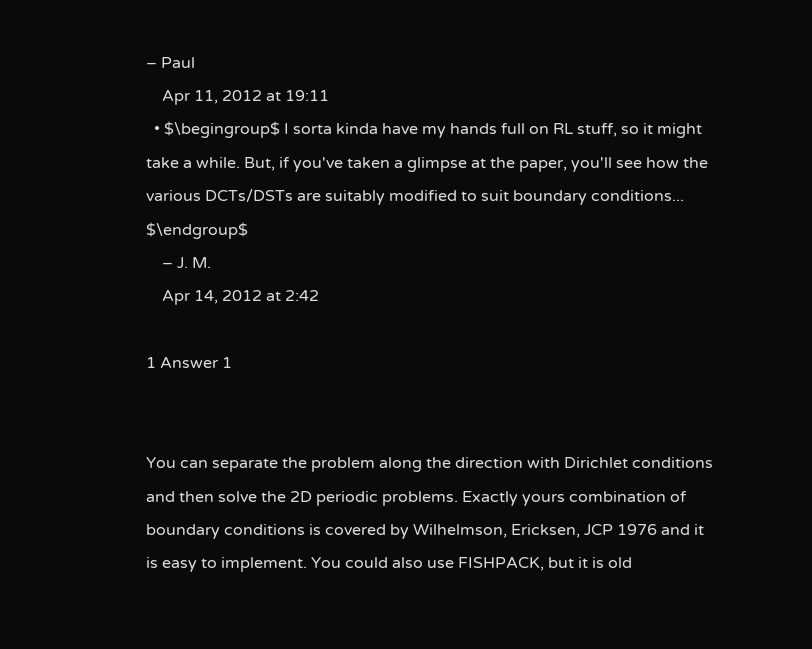– Paul
    Apr 11, 2012 at 19:11
  • $\begingroup$ I sorta kinda have my hands full on RL stuff, so it might take a while. But, if you've taken a glimpse at the paper, you'll see how the various DCTs/DSTs are suitably modified to suit boundary conditions... $\endgroup$
    – J. M.
    Apr 14, 2012 at 2:42

1 Answer 1


You can separate the problem along the direction with Dirichlet conditions and then solve the 2D periodic problems. Exactly yours combination of boundary conditions is covered by Wilhelmson, Ericksen, JCP 1976 and it is easy to implement. You could also use FISHPACK, but it is old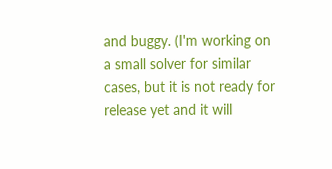and buggy. (I'm working on a small solver for similar cases, but it is not ready for release yet and it will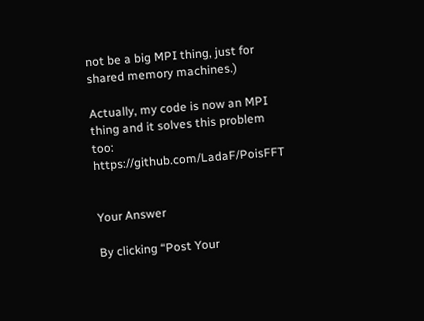not be a big MPI thing, just for shared memory machines.)

Actually, my code is now an MPI thing and it solves this problem too: https://github.com/LadaF/PoisFFT


Your Answer

By clicking “Post Your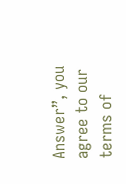Answer”, you agree to our terms of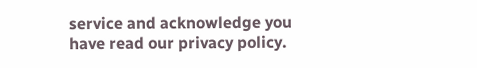service and acknowledge you have read our privacy policy.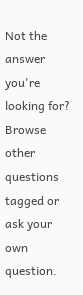Not the answer you're looking for? Browse other questions tagged or ask your own question.